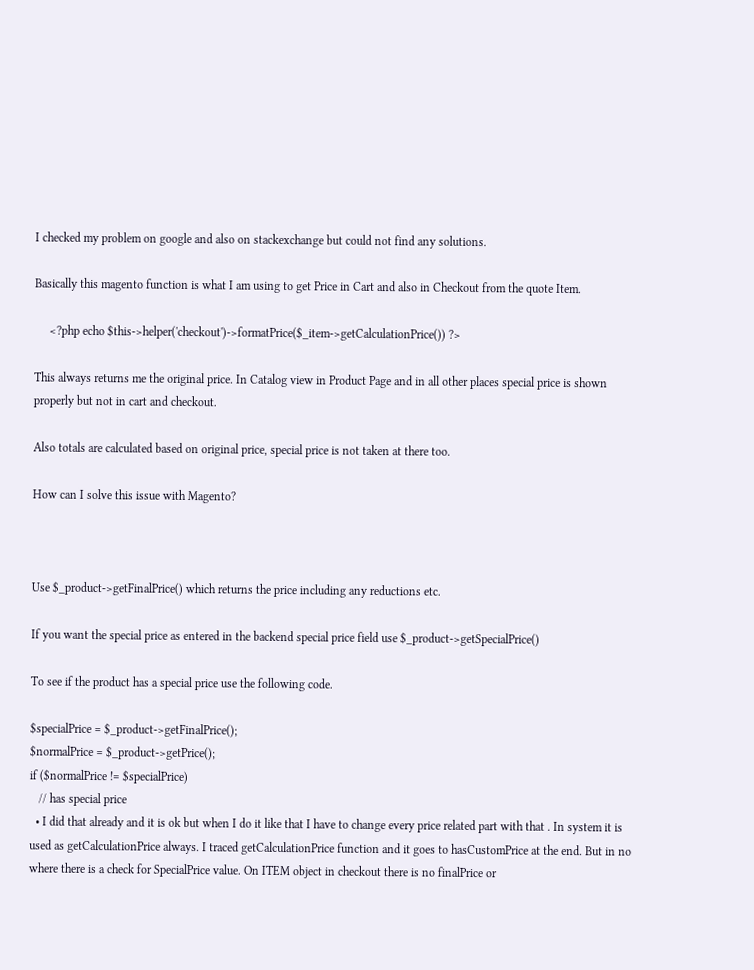I checked my problem on google and also on stackexchange but could not find any solutions.

Basically this magento function is what I am using to get Price in Cart and also in Checkout from the quote Item.

     <?php echo $this->helper('checkout')->formatPrice($_item->getCalculationPrice()) ?>

This always returns me the original price. In Catalog view in Product Page and in all other places special price is shown properly but not in cart and checkout.

Also totals are calculated based on original price, special price is not taken at there too.

How can I solve this issue with Magento?



Use $_product->getFinalPrice() which returns the price including any reductions etc.

If you want the special price as entered in the backend special price field use $_product->getSpecialPrice()

To see if the product has a special price use the following code.

$specialPrice = $_product->getFinalPrice();
$normalPrice = $_product->getPrice();
if ($normalPrice != $specialPrice)
   // has special price
  • I did that already and it is ok but when I do it like that I have to change every price related part with that . In system it is used as getCalculationPrice always. I traced getCalculationPrice function and it goes to hasCustomPrice at the end. But in no where there is a check for SpecialPrice value. On ITEM object in checkout there is no finalPrice or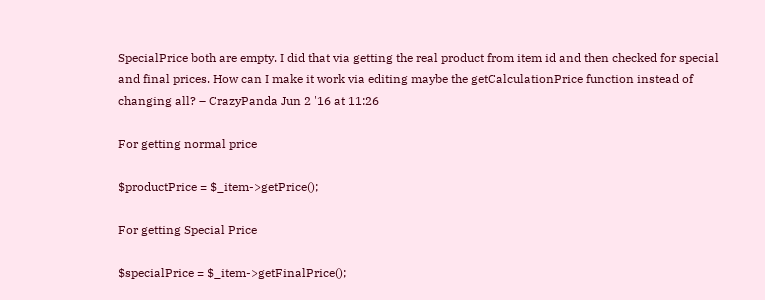SpecialPrice both are empty. I did that via getting the real product from item id and then checked for special and final prices. How can I make it work via editing maybe the getCalculationPrice function instead of changing all? – CrazyPanda Jun 2 '16 at 11:26

For getting normal price

$productPrice = $_item->getPrice();

For getting Special Price

$specialPrice = $_item->getFinalPrice();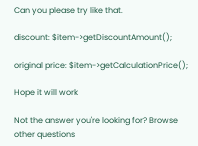Can you please try like that.

discount: $item->getDiscountAmount();

original price: $item->getCalculationPrice();

Hope it will work

Not the answer you're looking for? Browse other questions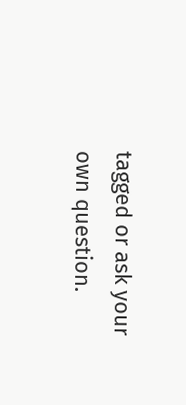tagged or ask your own question.